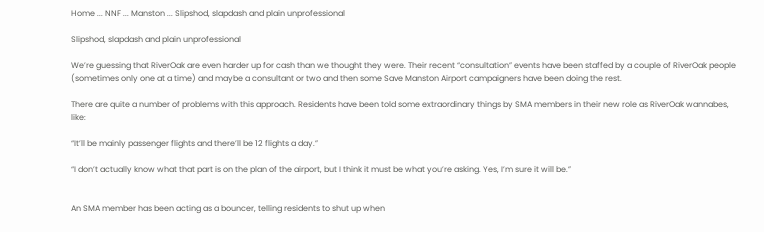Home ... NNF ... Manston ... Slipshod, slapdash and plain unprofessional

Slipshod, slapdash and plain unprofessional

We’re guessing that RiverOak are even harder up for cash than we thought they were. Their recent “consultation” events have been staffed by a couple of RiverOak people (sometimes only one at a time) and maybe a consultant or two and then some Save Manston Airport campaigners have been doing the rest.

There are quite a number of problems with this approach. Residents have been told some extraordinary things by SMA members in their new role as RiverOak wannabes, like:

“It’ll be mainly passenger flights and there’ll be 12 flights a day.”

“I don’t actually know what that part is on the plan of the airport, but I think it must be what you’re asking. Yes, I’m sure it will be.”


An SMA member has been acting as a bouncer, telling residents to shut up when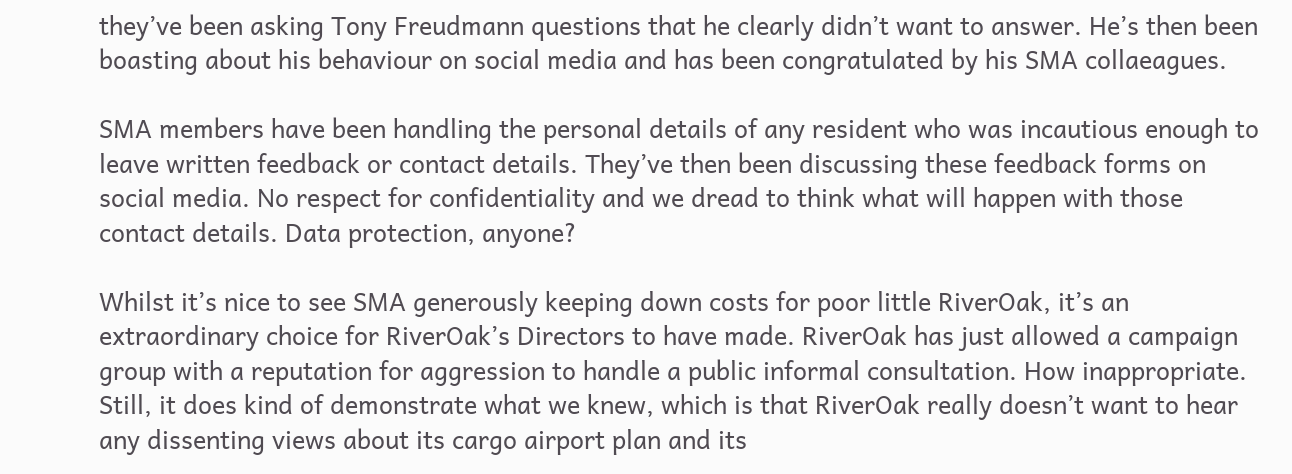they’ve been asking Tony Freudmann questions that he clearly didn’t want to answer. He’s then been boasting about his behaviour on social media and has been congratulated by his SMA collaeagues.

SMA members have been handling the personal details of any resident who was incautious enough to leave written feedback or contact details. They’ve then been discussing these feedback forms on social media. No respect for confidentiality and we dread to think what will happen with those contact details. Data protection, anyone?

Whilst it’s nice to see SMA generously keeping down costs for poor little RiverOak, it’s an extraordinary choice for RiverOak’s Directors to have made. RiverOak has just allowed a campaign group with a reputation for aggression to handle a public informal consultation. How inappropriate. Still, it does kind of demonstrate what we knew, which is that RiverOak really doesn’t want to hear any dissenting views about its cargo airport plan and its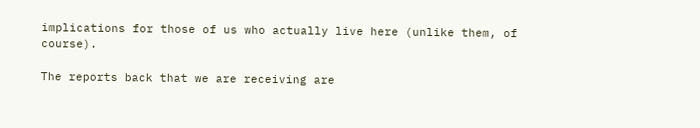implications for those of us who actually live here (unlike them, of course).

The reports back that we are receiving are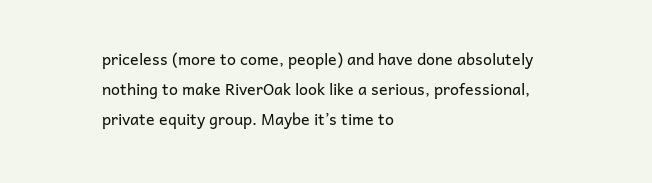priceless (more to come, people) and have done absolutely nothing to make RiverOak look like a serious, professional, private equity group. Maybe it’s time to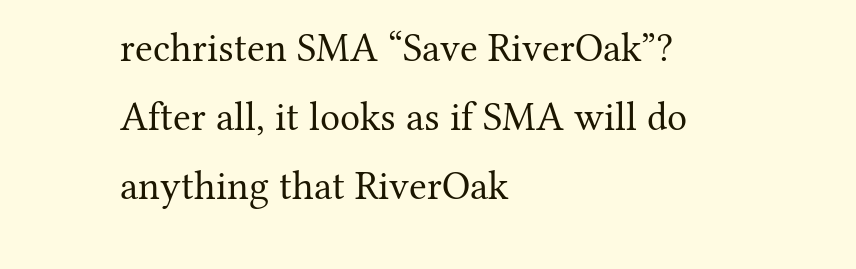rechristen SMA “Save RiverOak”? After all, it looks as if SMA will do anything that RiverOak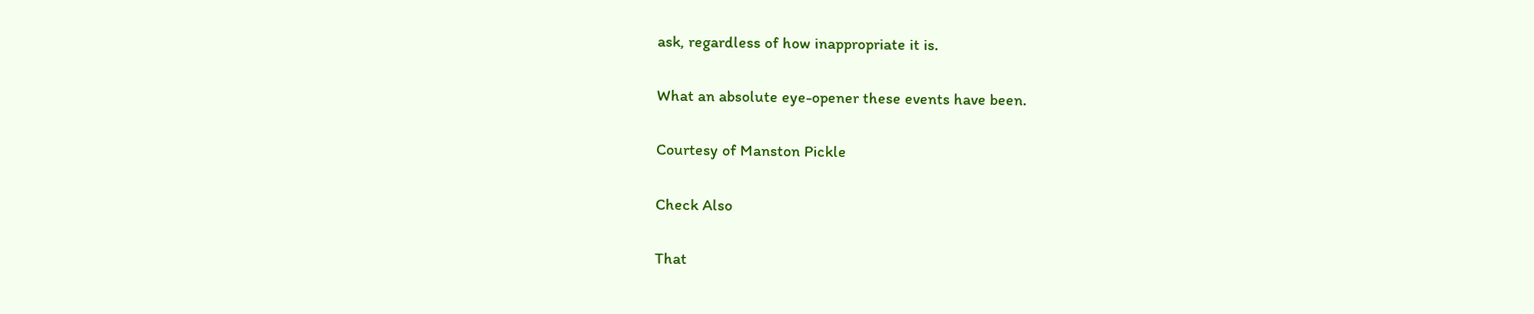ask, regardless of how inappropriate it is.

What an absolute eye-opener these events have been.

Courtesy of Manston Pickle

Check Also

That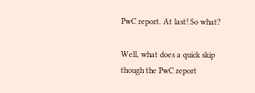PwC report. At last! So what?

Well, what does a quick skip though the PwC report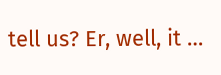tell us? Er, well, it …